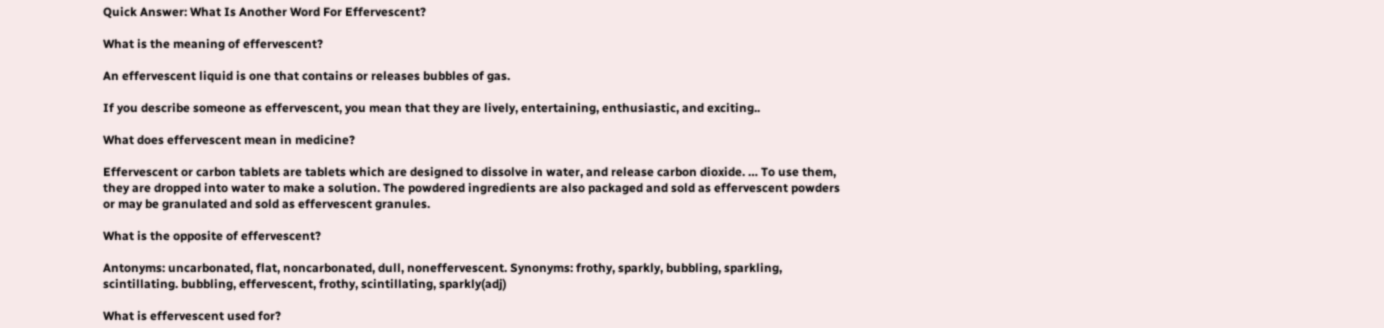Quick Answer: What Is Another Word For Effervescent?

What is the meaning of effervescent?

An effervescent liquid is one that contains or releases bubbles of gas.

If you describe someone as effervescent, you mean that they are lively, entertaining, enthusiastic, and exciting..

What does effervescent mean in medicine?

Effervescent or carbon tablets are tablets which are designed to dissolve in water, and release carbon dioxide. … To use them, they are dropped into water to make a solution. The powdered ingredients are also packaged and sold as effervescent powders or may be granulated and sold as effervescent granules.

What is the opposite of effervescent?

Antonyms: uncarbonated, flat, noncarbonated, dull, noneffervescent. Synonyms: frothy, sparkly, bubbling, sparkling, scintillating. bubbling, effervescent, frothy, scintillating, sparkly(adj)

What is effervescent used for?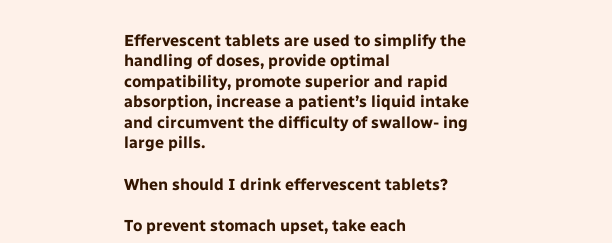Effervescent tablets are used to simplify the handling of doses, provide optimal compatibility, promote superior and rapid absorption, increase a patient’s liquid intake and circumvent the difficulty of swallow- ing large pills.

When should I drink effervescent tablets?

To prevent stomach upset, take each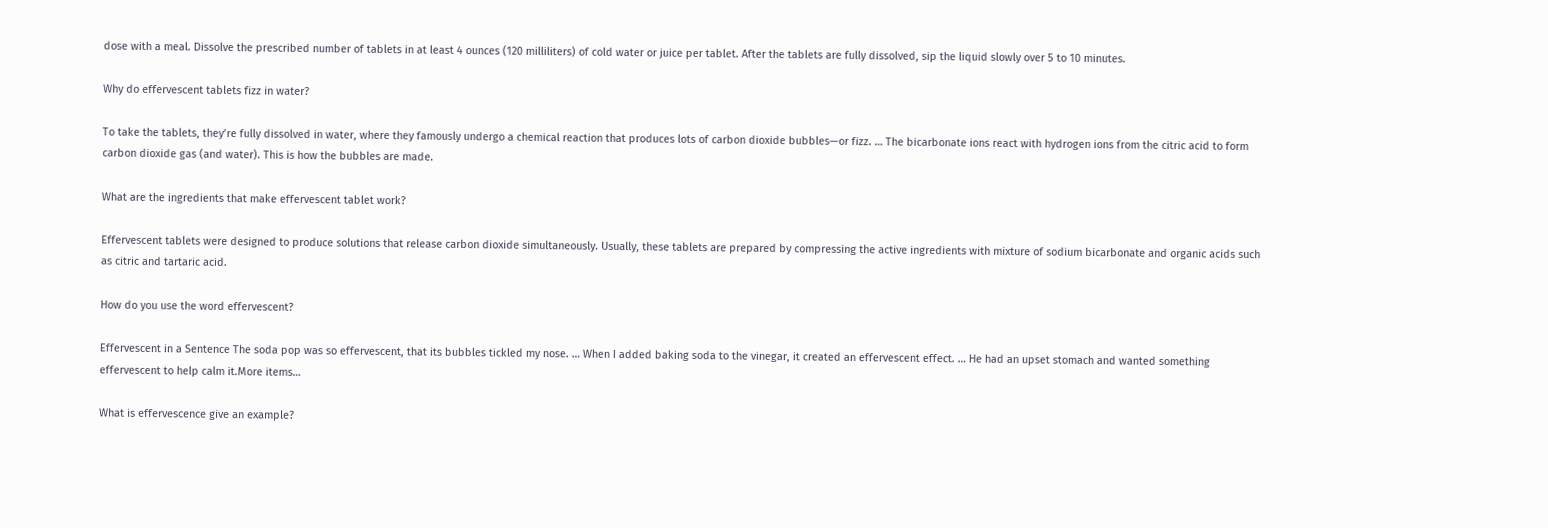dose with a meal. Dissolve the prescribed number of tablets in at least 4 ounces (120 milliliters) of cold water or juice per tablet. After the tablets are fully dissolved, sip the liquid slowly over 5 to 10 minutes.

Why do effervescent tablets fizz in water?

To take the tablets, they’re fully dissolved in water, where they famously undergo a chemical reaction that produces lots of carbon dioxide bubbles—or fizz. … The bicarbonate ions react with hydrogen ions from the citric acid to form carbon dioxide gas (and water). This is how the bubbles are made.

What are the ingredients that make effervescent tablet work?

Effervescent tablets were designed to produce solutions that release carbon dioxide simultaneously. Usually, these tablets are prepared by compressing the active ingredients with mixture of sodium bicarbonate and organic acids such as citric and tartaric acid.

How do you use the word effervescent?

Effervescent in a Sentence The soda pop was so effervescent, that its bubbles tickled my nose. … When I added baking soda to the vinegar, it created an effervescent effect. … He had an upset stomach and wanted something effervescent to help calm it.More items…

What is effervescence give an example?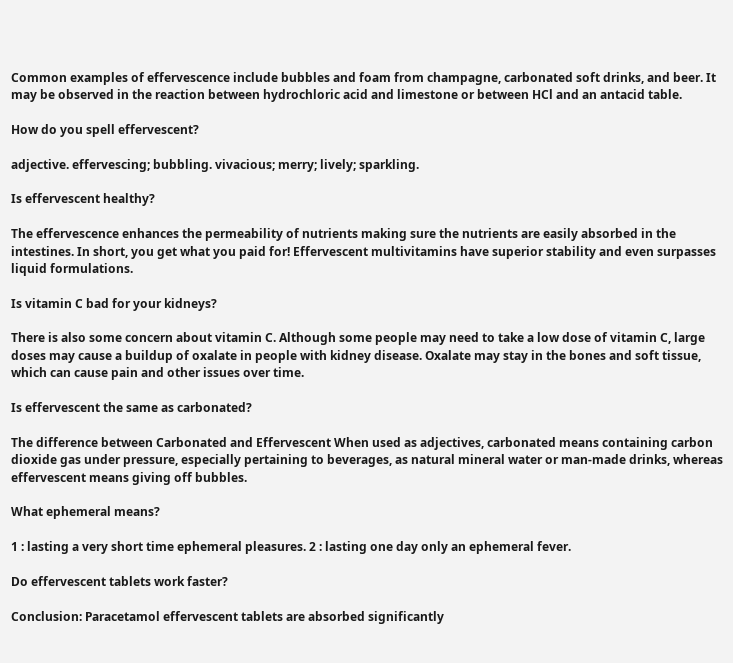Common examples of effervescence include bubbles and foam from champagne, carbonated soft drinks, and beer. It may be observed in the reaction between hydrochloric acid and limestone or between HCl and an antacid table.

How do you spell effervescent?

adjective. effervescing; bubbling. vivacious; merry; lively; sparkling.

Is effervescent healthy?

The effervescence enhances the permeability of nutrients making sure the nutrients are easily absorbed in the intestines. In short, you get what you paid for! Effervescent multivitamins have superior stability and even surpasses liquid formulations.

Is vitamin C bad for your kidneys?

There is also some concern about vitamin C. Although some people may need to take a low dose of vitamin C, large doses may cause a buildup of oxalate in people with kidney disease. Oxalate may stay in the bones and soft tissue, which can cause pain and other issues over time.

Is effervescent the same as carbonated?

The difference between Carbonated and Effervescent When used as adjectives, carbonated means containing carbon dioxide gas under pressure, especially pertaining to beverages, as natural mineral water or man-made drinks, whereas effervescent means giving off bubbles.

What ephemeral means?

1 : lasting a very short time ephemeral pleasures. 2 : lasting one day only an ephemeral fever.

Do effervescent tablets work faster?

Conclusion: Paracetamol effervescent tablets are absorbed significantly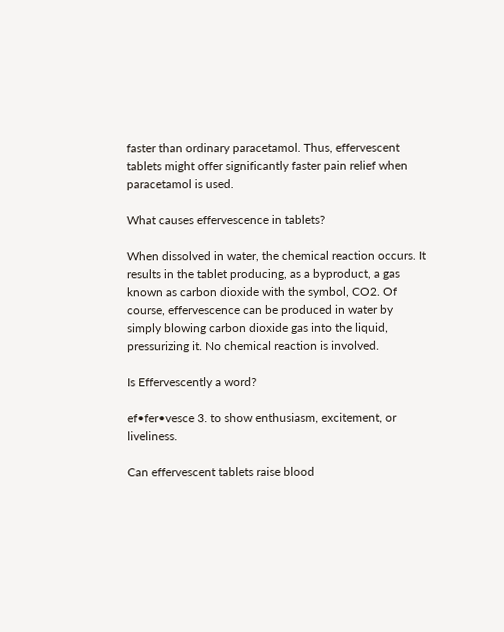faster than ordinary paracetamol. Thus, effervescent tablets might offer significantly faster pain relief when paracetamol is used.

What causes effervescence in tablets?

When dissolved in water, the chemical reaction occurs. It results in the tablet producing, as a byproduct, a gas known as carbon dioxide with the symbol, CO2. Of course, effervescence can be produced in water by simply blowing carbon dioxide gas into the liquid, pressurizing it. No chemical reaction is involved.

Is Effervescently a word?

ef•fer•vesce 3. to show enthusiasm, excitement, or liveliness.

Can effervescent tablets raise blood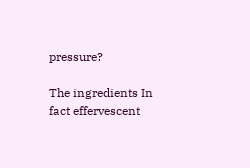pressure?

The ingredients In fact effervescent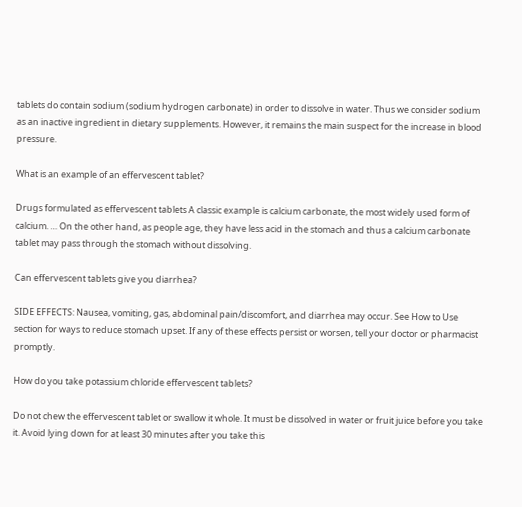tablets do contain sodium (sodium hydrogen carbonate) in order to dissolve in water. Thus we consider sodium as an inactive ingredient in dietary supplements. However, it remains the main suspect for the increase in blood pressure.

What is an example of an effervescent tablet?

Drugs formulated as effervescent tablets A classic example is calcium carbonate, the most widely used form of calcium. … On the other hand, as people age, they have less acid in the stomach and thus a calcium carbonate tablet may pass through the stomach without dissolving.

Can effervescent tablets give you diarrhea?

SIDE EFFECTS: Nausea, vomiting, gas, abdominal pain/discomfort, and diarrhea may occur. See How to Use section for ways to reduce stomach upset. If any of these effects persist or worsen, tell your doctor or pharmacist promptly.

How do you take potassium chloride effervescent tablets?

Do not chew the effervescent tablet or swallow it whole. It must be dissolved in water or fruit juice before you take it. Avoid lying down for at least 30 minutes after you take this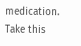medication. Take this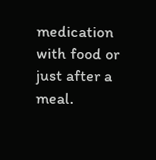medication with food or just after a meal.